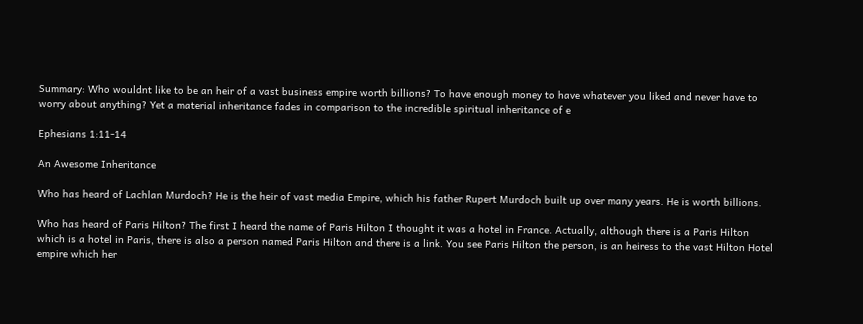Summary: Who wouldnt like to be an heir of a vast business empire worth billions? To have enough money to have whatever you liked and never have to worry about anything? Yet a material inheritance fades in comparison to the incredible spiritual inheritance of e

Ephesians 1:11-14

An Awesome Inheritance

Who has heard of Lachlan Murdoch? He is the heir of vast media Empire, which his father Rupert Murdoch built up over many years. He is worth billions.

Who has heard of Paris Hilton? The first I heard the name of Paris Hilton I thought it was a hotel in France. Actually, although there is a Paris Hilton which is a hotel in Paris, there is also a person named Paris Hilton and there is a link. You see Paris Hilton the person, is an heiress to the vast Hilton Hotel empire which her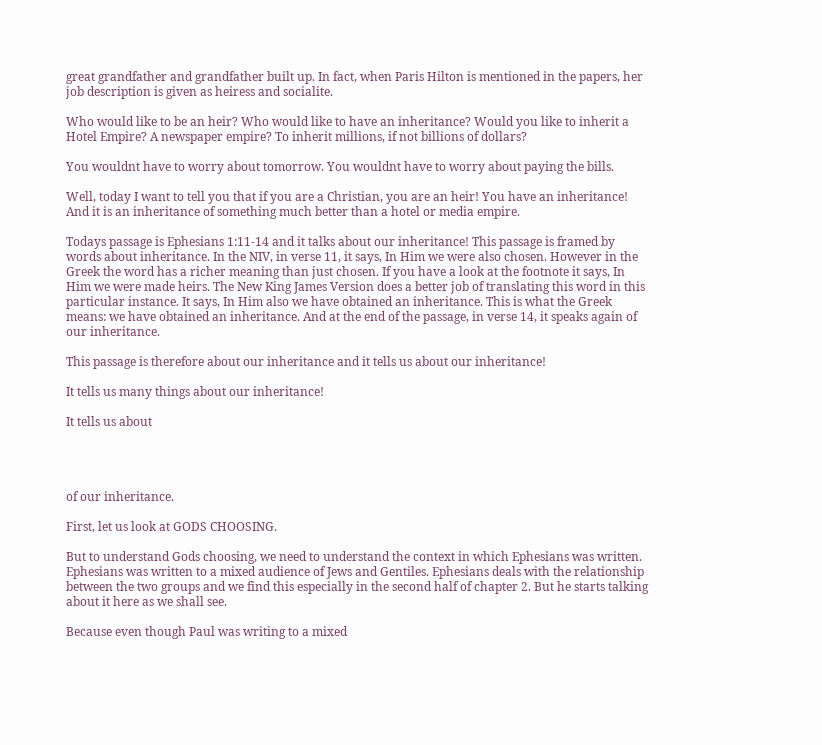great grandfather and grandfather built up. In fact, when Paris Hilton is mentioned in the papers, her job description is given as heiress and socialite.

Who would like to be an heir? Who would like to have an inheritance? Would you like to inherit a Hotel Empire? A newspaper empire? To inherit millions, if not billions of dollars?

You wouldnt have to worry about tomorrow. You wouldnt have to worry about paying the bills.

Well, today I want to tell you that if you are a Christian, you are an heir! You have an inheritance! And it is an inheritance of something much better than a hotel or media empire.

Todays passage is Ephesians 1:11-14 and it talks about our inheritance! This passage is framed by words about inheritance. In the NIV, in verse 11, it says, In Him we were also chosen. However in the Greek the word has a richer meaning than just chosen. If you have a look at the footnote it says, In Him we were made heirs. The New King James Version does a better job of translating this word in this particular instance. It says, In Him also we have obtained an inheritance. This is what the Greek means: we have obtained an inheritance. And at the end of the passage, in verse 14, it speaks again of our inheritance.

This passage is therefore about our inheritance and it tells us about our inheritance!

It tells us many things about our inheritance!

It tells us about




of our inheritance.

First, let us look at GODS CHOOSING.

But to understand Gods choosing, we need to understand the context in which Ephesians was written. Ephesians was written to a mixed audience of Jews and Gentiles. Ephesians deals with the relationship between the two groups and we find this especially in the second half of chapter 2. But he starts talking about it here as we shall see.

Because even though Paul was writing to a mixed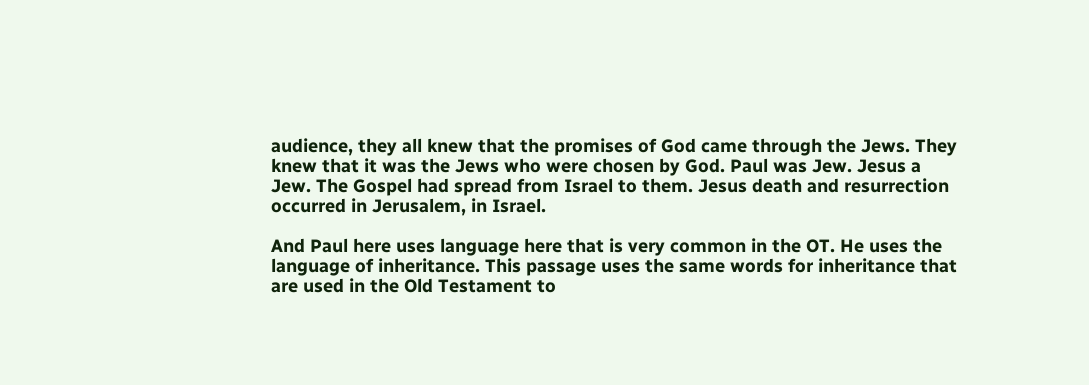audience, they all knew that the promises of God came through the Jews. They knew that it was the Jews who were chosen by God. Paul was Jew. Jesus a Jew. The Gospel had spread from Israel to them. Jesus death and resurrection occurred in Jerusalem, in Israel.

And Paul here uses language here that is very common in the OT. He uses the language of inheritance. This passage uses the same words for inheritance that are used in the Old Testament to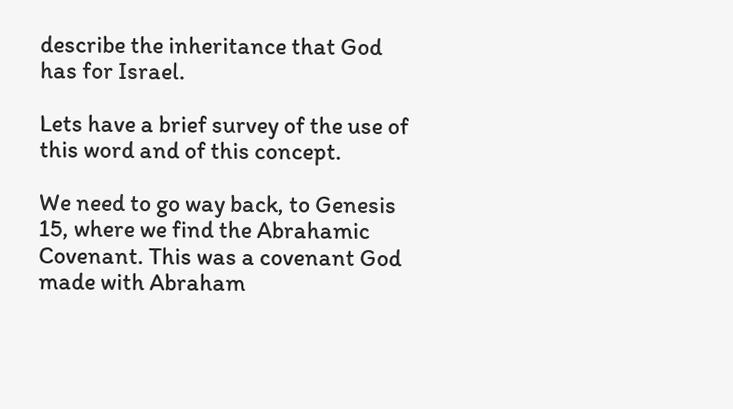describe the inheritance that God has for Israel.

Lets have a brief survey of the use of this word and of this concept.

We need to go way back, to Genesis 15, where we find the Abrahamic Covenant. This was a covenant God made with Abraham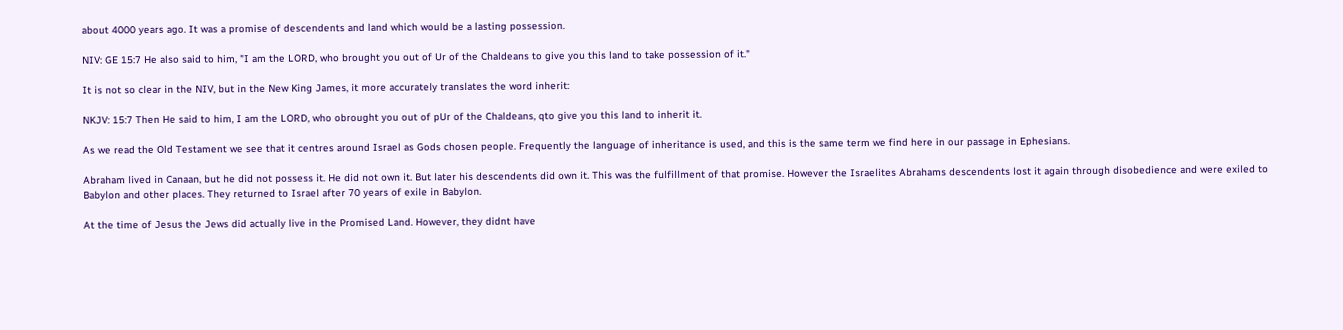about 4000 years ago. It was a promise of descendents and land which would be a lasting possession.

NIV: GE 15:7 He also said to him, "I am the LORD, who brought you out of Ur of the Chaldeans to give you this land to take possession of it."

It is not so clear in the NIV, but in the New King James, it more accurately translates the word inherit:

NKJV: 15:7 Then He said to him, I am the LORD, who obrought you out of pUr of the Chaldeans, qto give you this land to inherit it.

As we read the Old Testament we see that it centres around Israel as Gods chosen people. Frequently the language of inheritance is used, and this is the same term we find here in our passage in Ephesians.

Abraham lived in Canaan, but he did not possess it. He did not own it. But later his descendents did own it. This was the fulfillment of that promise. However the Israelites Abrahams descendents lost it again through disobedience and were exiled to Babylon and other places. They returned to Israel after 70 years of exile in Babylon.

At the time of Jesus the Jews did actually live in the Promised Land. However, they didnt have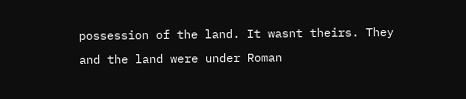possession of the land. It wasnt theirs. They and the land were under Roman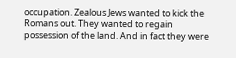occupation. Zealous Jews wanted to kick the Romans out. They wanted to regain possession of the land. And in fact they were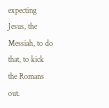expecting Jesus, the Messiah, to do that, to kick the Romans out.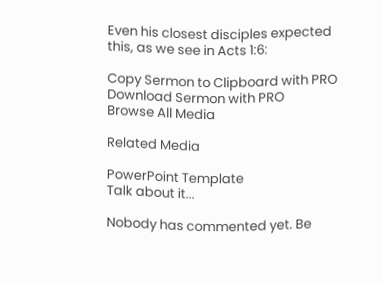Even his closest disciples expected this, as we see in Acts 1:6:

Copy Sermon to Clipboard with PRO Download Sermon with PRO
Browse All Media

Related Media

PowerPoint Template
Talk about it...

Nobody has commented yet. Be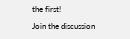the first!

Join the discussion